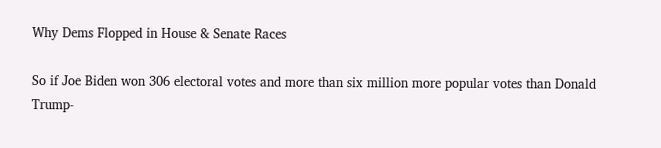Why Dems Flopped in House & Senate Races

So if Joe Biden won 306 electoral votes and more than six million more popular votes than Donald Trump-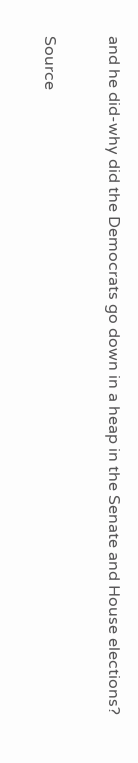and he did-why did the Democrats go down in a heap in the Senate and House elections?

Source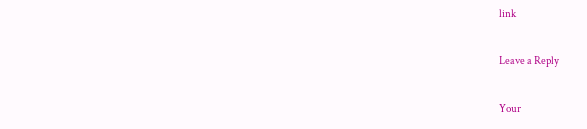link

Leave a Reply

Your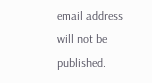email address will not be published.